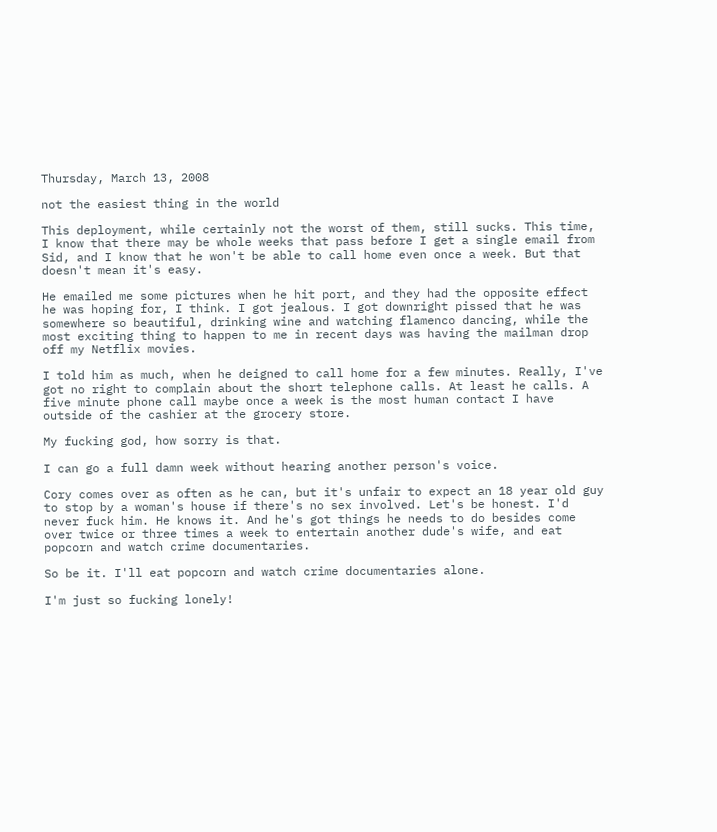Thursday, March 13, 2008

not the easiest thing in the world

This deployment, while certainly not the worst of them, still sucks. This time, I know that there may be whole weeks that pass before I get a single email from Sid, and I know that he won't be able to call home even once a week. But that doesn't mean it's easy.

He emailed me some pictures when he hit port, and they had the opposite effect he was hoping for, I think. I got jealous. I got downright pissed that he was somewhere so beautiful, drinking wine and watching flamenco dancing, while the most exciting thing to happen to me in recent days was having the mailman drop off my Netflix movies.

I told him as much, when he deigned to call home for a few minutes. Really, I've got no right to complain about the short telephone calls. At least he calls. A five minute phone call maybe once a week is the most human contact I have outside of the cashier at the grocery store.

My fucking god, how sorry is that.

I can go a full damn week without hearing another person's voice.

Cory comes over as often as he can, but it's unfair to expect an 18 year old guy to stop by a woman's house if there's no sex involved. Let's be honest. I'd never fuck him. He knows it. And he's got things he needs to do besides come over twice or three times a week to entertain another dude's wife, and eat popcorn and watch crime documentaries.

So be it. I'll eat popcorn and watch crime documentaries alone.

I'm just so fucking lonely!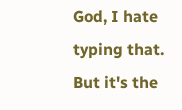God, I hate typing that. But it's the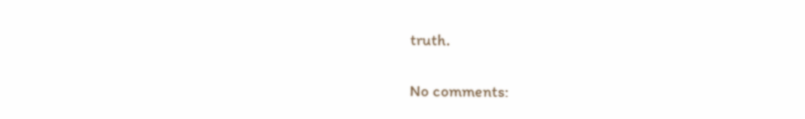truth.

No comments: